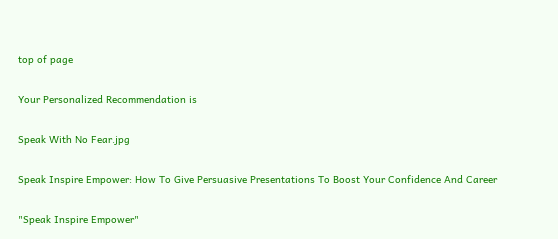top of page

Your Personalized Recommendation is

Speak With No Fear.jpg

Speak Inspire Empower: How To Give Persuasive Presentations To Boost Your Confidence And Career

"Speak Inspire Empower"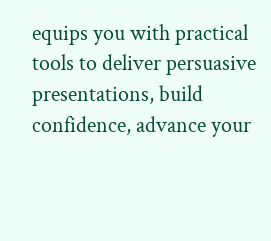equips you with practical tools to deliver persuasive presentations, build confidence, advance your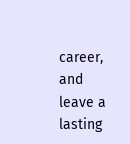career, and leave a lasting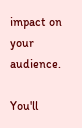impact on your audience.

You'll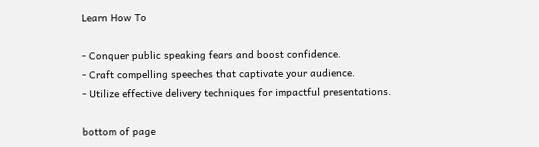Learn How To

- Conquer public speaking fears and boost confidence.
- Craft compelling speeches that captivate your audience.
- Utilize effective delivery techniques for impactful presentations.

bottom of page